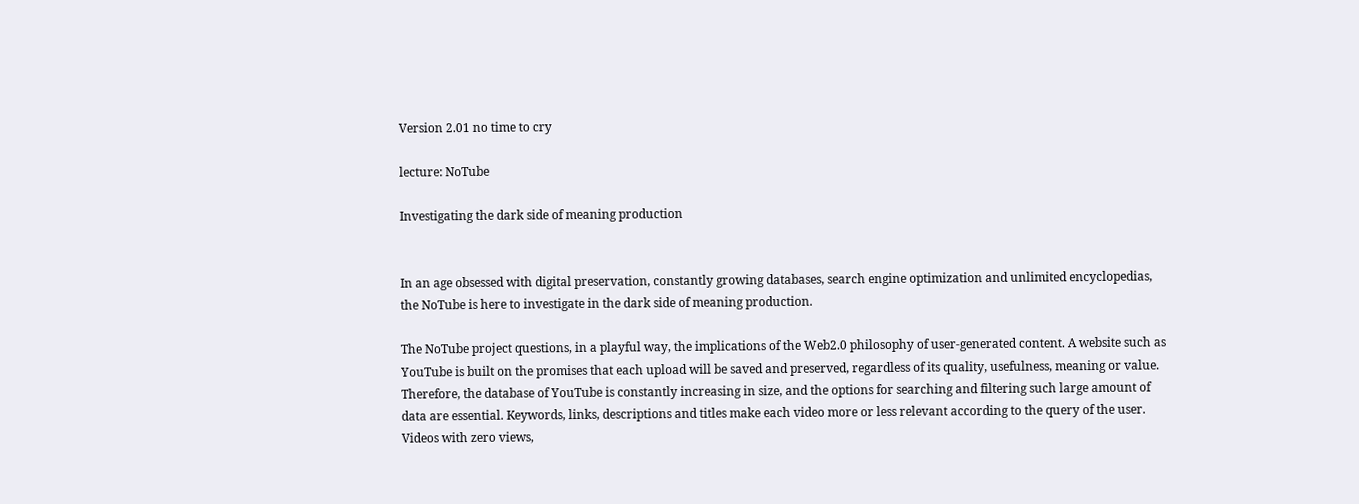Version 2.01 no time to cry

lecture: NoTube

Investigating the dark side of meaning production


In an age obsessed with digital preservation, constantly growing databases, search engine optimization and unlimited encyclopedias, the NoTube is here to investigate in the dark side of meaning production.

The NoTube project questions, in a playful way, the implications of the Web2.0 philosophy of user-generated content. A website such as YouTube is built on the promises that each upload will be saved and preserved, regardless of its quality, usefulness, meaning or value. Therefore, the database of YouTube is constantly increasing in size, and the options for searching and filtering such large amount of data are essential. Keywords, links, descriptions and titles make each video more or less relevant according to the query of the user. Videos with zero views,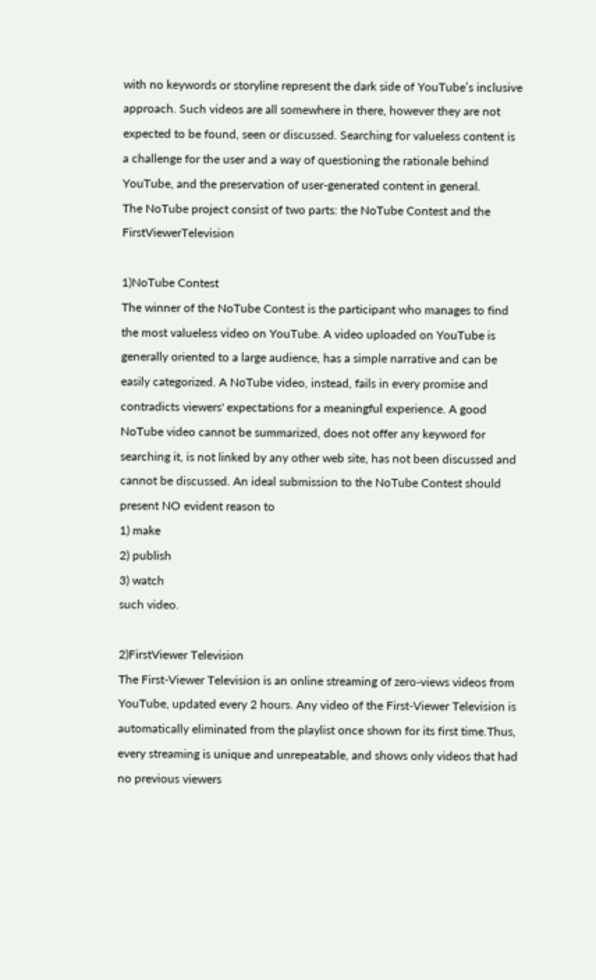with no keywords or storyline represent the dark side of YouTube’s inclusive approach. Such videos are all somewhere in there, however they are not expected to be found, seen or discussed. Searching for valueless content is a challenge for the user and a way of questioning the rationale behind YouTube, and the preservation of user-generated content in general.
The NoTube project consist of two parts: the NoTube Contest and the FirstViewerTelevision

1)NoTube Contest
The winner of the NoTube Contest is the participant who manages to find the most valueless video on YouTube. A video uploaded on YouTube is generally oriented to a large audience, has a simple narrative and can be easily categorized. A NoTube video, instead, fails in every promise and contradicts viewers' expectations for a meaningful experience. A good NoTube video cannot be summarized, does not offer any keyword for searching it, is not linked by any other web site, has not been discussed and cannot be discussed. An ideal submission to the NoTube Contest should present NO evident reason to
1) make
2) publish
3) watch
such video.

2)FirstViewer Television
The First-Viewer Television is an online streaming of zero-views videos from YouTube, updated every 2 hours. Any video of the First-Viewer Television is automatically eliminated from the playlist once shown for its first time.Thus, every streaming is unique and unrepeatable, and shows only videos that had no previous viewers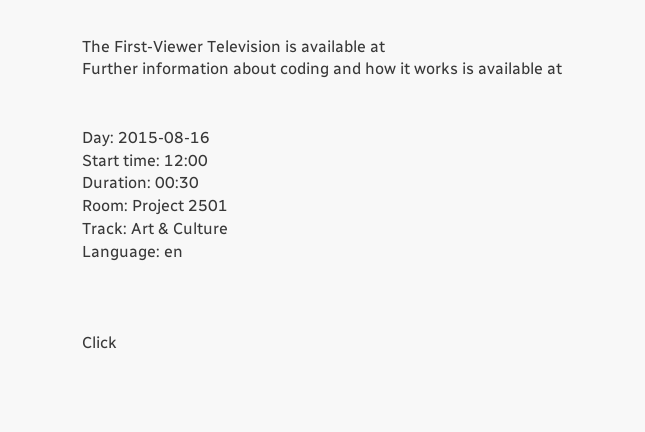The First-Viewer Television is available at
Further information about coding and how it works is available at


Day: 2015-08-16
Start time: 12:00
Duration: 00:30
Room: Project 2501
Track: Art & Culture
Language: en



Click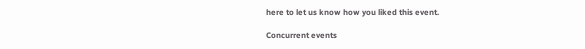here to let us know how you liked this event.

Concurrent events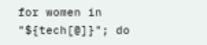for women in "${tech[@]}"; do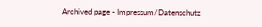Archived page - Impressum/Datenschutz